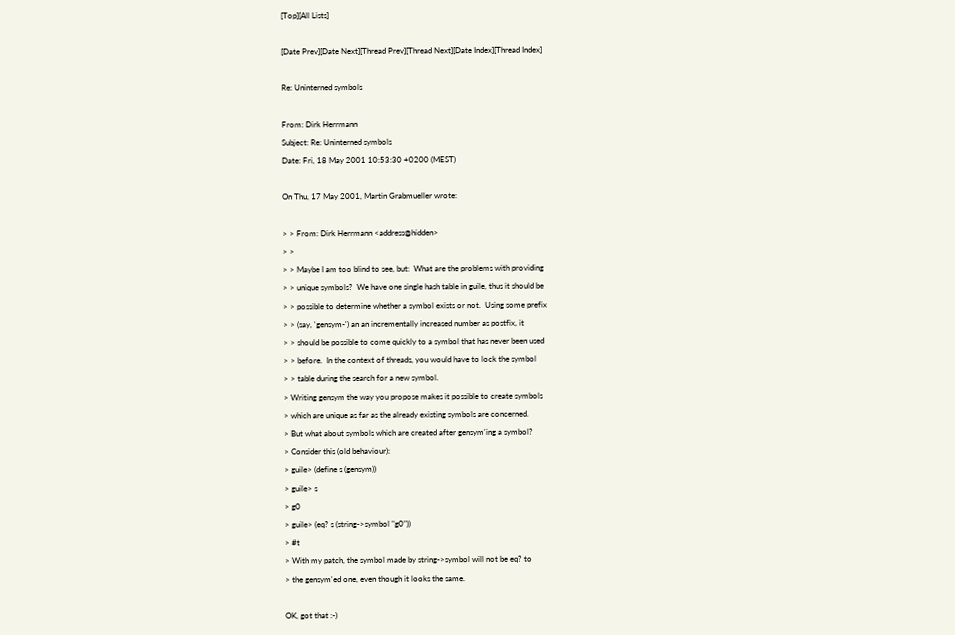[Top][All Lists]

[Date Prev][Date Next][Thread Prev][Thread Next][Date Index][Thread Index]

Re: Uninterned symbols

From: Dirk Herrmann
Subject: Re: Uninterned symbols
Date: Fri, 18 May 2001 10:53:30 +0200 (MEST)

On Thu, 17 May 2001, Martin Grabmueller wrote:

> > From: Dirk Herrmann <address@hidden>
> >
> > Maybe I am too blind to see, but:  What are the problems with providing
> > unique symbols?  We have one single hash table in guile, thus it should be
> > possible to determine whether a symbol exists or not.  Using some prefix
> > (say, 'gensym-') an an incrementally increased number as postfix, it
> > should be possible to come quickly to a symbol that has never been used
> > before.  In the context of threads, you would have to lock the symbol
> > table during the search for a new symbol.
> Writing gensym the way you propose makes it possible to create symbols
> which are unique as far as the already existing symbols are concerned.
> But what about symbols which are created after gensym'ing a symbol?
> Consider this (old behaviour):
> guile> (define s (gensym))
> guile> s
> g0
> guile> (eq? s (string->symbol "g0"))
> #t
> With my patch, the symbol made by string->symbol will not be eq? to
> the gensym'ed one, even though it looks the same.

OK, got that :-)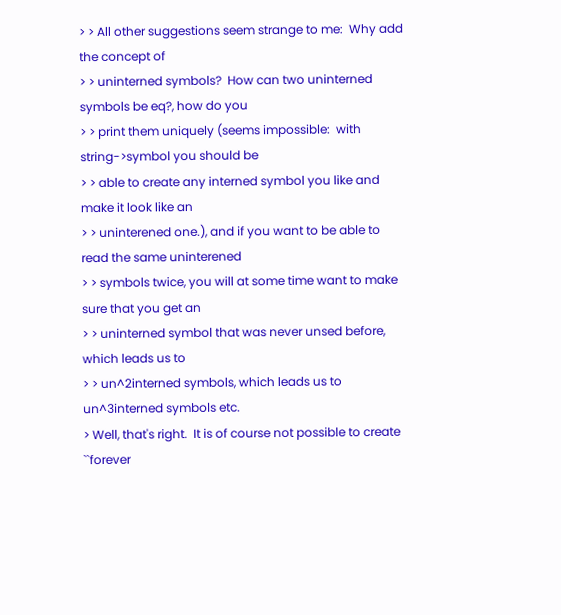> > All other suggestions seem strange to me:  Why add the concept of
> > uninterned symbols?  How can two uninterned symbols be eq?, how do you
> > print them uniquely (seems impossible:  with string->symbol you should be
> > able to create any interned symbol you like and make it look like an
> > uninterened one.), and if you want to be able to read the same uninterened
> > symbols twice, you will at some time want to make sure that you get an
> > uninterned symbol that was never unsed before, which leads us to
> > un^2interned symbols, which leads us to un^3interned symbols etc.
> Well, that's right.  It is of course not possible to create ``forever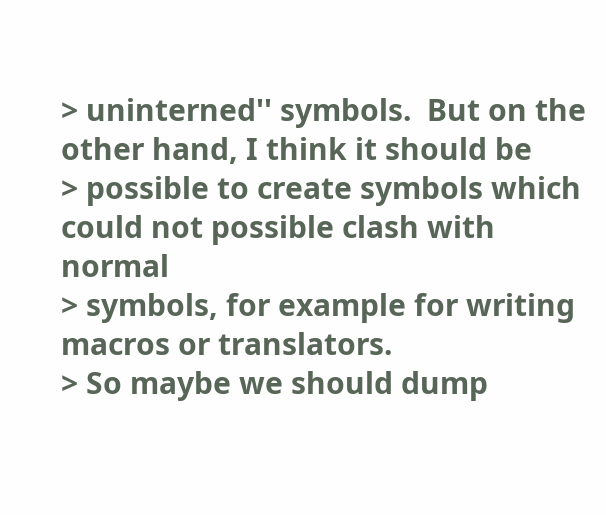> uninterned'' symbols.  But on the other hand, I think it should be
> possible to create symbols which could not possible clash with normal
> symbols, for example for writing macros or translators.
> So maybe we should dump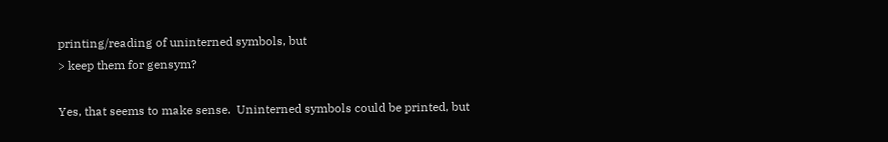printing/reading of uninterned symbols, but
> keep them for gensym?

Yes, that seems to make sense.  Uninterned symbols could be printed, but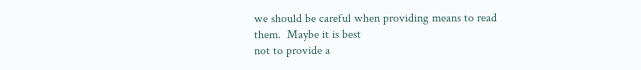we should be careful when providing means to read them.  Maybe it is best
not to provide a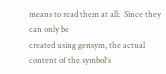means to read them at all:  Since they can only be
created using gensym, the actual content of the symbol's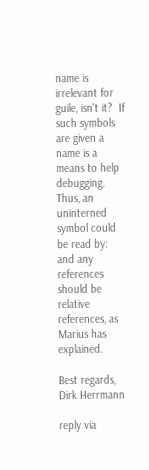name is
irrelevant for guile, isn't it?  If such symbols are given a name is a
means to help debugging.  Thus, an uninterned symbol could be read by:
and any references should be relative references, as Marius has explained.

Best regards,
Dirk Herrmann

reply via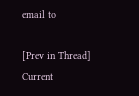email to

[Prev in Thread] Current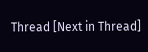Thread [Next in Thread]